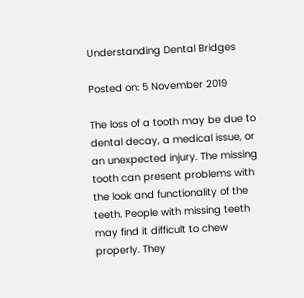Understanding Dental Bridges

Posted on: 5 November 2019

The loss of a tooth may be due to dental decay, a medical issue, or an unexpected injury. The missing tooth can present problems with the look and functionality of the teeth. People with missing teeth may find it difficult to chew properly. They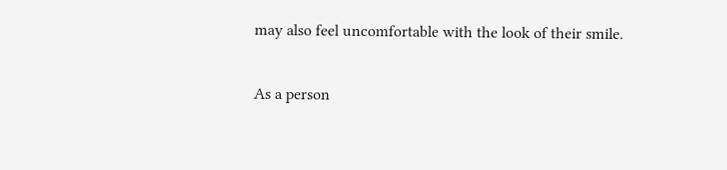may also feel uncomfortable with the look of their smile.

As a person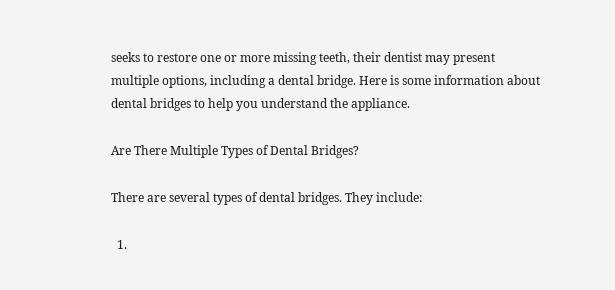seeks to restore one or more missing teeth, their dentist may present multiple options, including a dental bridge. Here is some information about dental bridges to help you understand the appliance.

Are There Multiple Types of Dental Bridges?

There are several types of dental bridges. They include:

  1.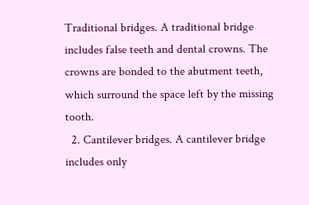Traditional bridges. A traditional bridge includes false teeth and dental crowns. The crowns are bonded to the abutment teeth, which surround the space left by the missing tooth.
  2. Cantilever bridges. A cantilever bridge includes only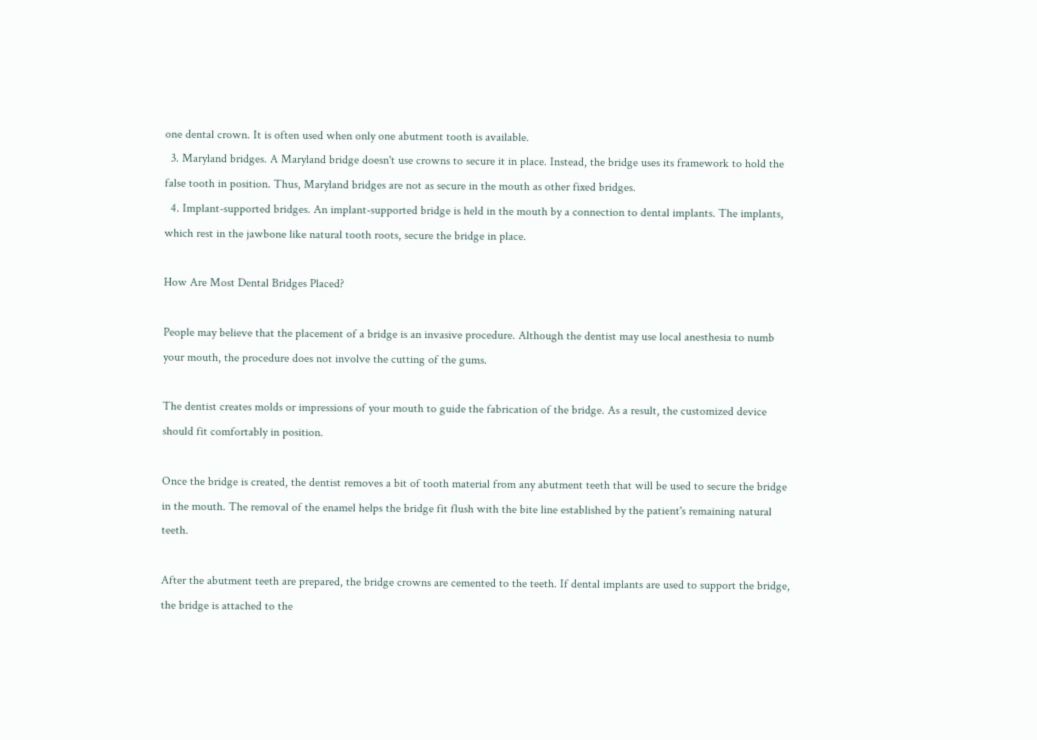one dental crown. It is often used when only one abutment tooth is available.
  3. Maryland bridges. A Maryland bridge doesn't use crowns to secure it in place. Instead, the bridge uses its framework to hold the false tooth in position. Thus, Maryland bridges are not as secure in the mouth as other fixed bridges.
  4. Implant-supported bridges. An implant-supported bridge is held in the mouth by a connection to dental implants. The implants, which rest in the jawbone like natural tooth roots, secure the bridge in place.

How Are Most Dental Bridges Placed?

People may believe that the placement of a bridge is an invasive procedure. Although the dentist may use local anesthesia to numb your mouth, the procedure does not involve the cutting of the gums.

The dentist creates molds or impressions of your mouth to guide the fabrication of the bridge. As a result, the customized device should fit comfortably in position.

Once the bridge is created, the dentist removes a bit of tooth material from any abutment teeth that will be used to secure the bridge in the mouth. The removal of the enamel helps the bridge fit flush with the bite line established by the patient's remaining natural teeth.

After the abutment teeth are prepared, the bridge crowns are cemented to the teeth. If dental implants are used to support the bridge, the bridge is attached to the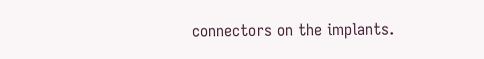connectors on the implants.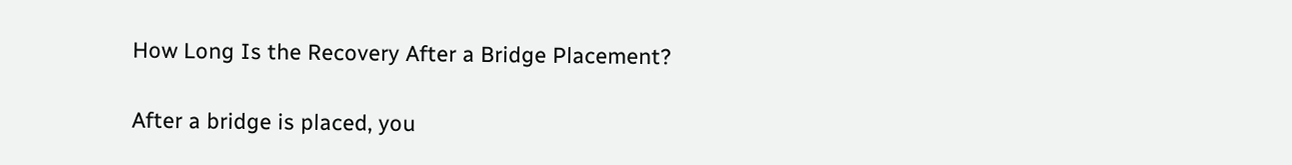How Long Is the Recovery After a Bridge Placement?

After a bridge is placed, you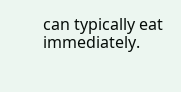can typically eat immediately.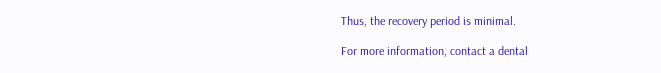Thus, the recovery period is minimal.

For more information, contact a dental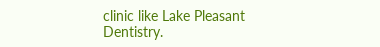clinic like Lake Pleasant Dentistry.